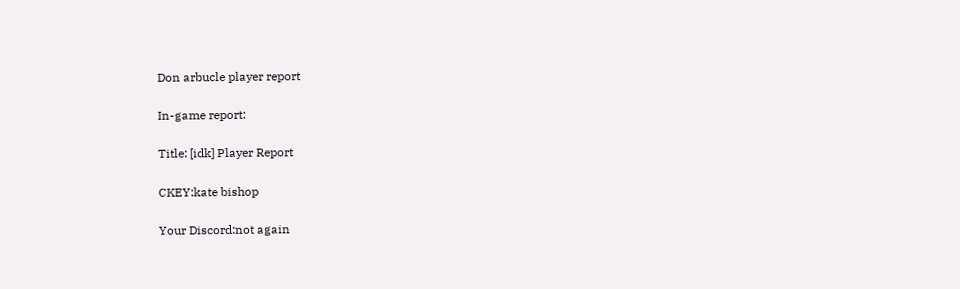Don arbucle player report

In-game report:

Title: [idk] Player Report

CKEY:kate bishop

Your Discord:not again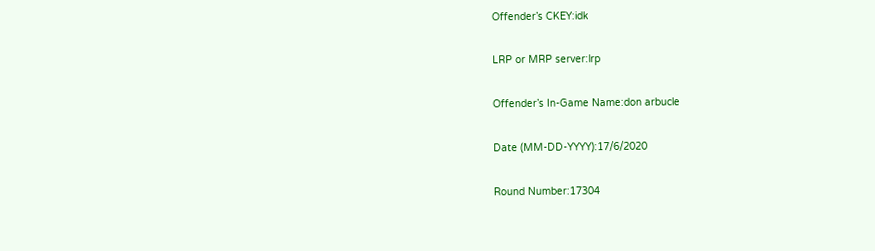Offender’s CKEY:idk

LRP or MRP server:lrp

Offender’s In-Game Name:don arbucle

Date (MM-DD-YYYY):17/6/2020

Round Number:17304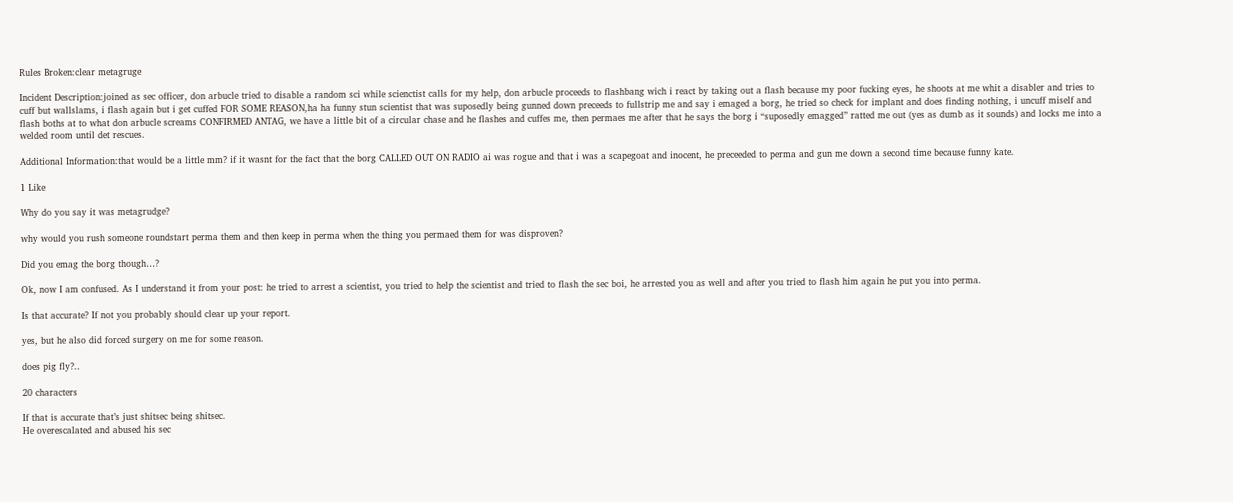Rules Broken:clear metagruge

Incident Description:joined as sec officer, don arbucle tried to disable a random sci while scienctist calls for my help, don arbucle proceeds to flashbang wich i react by taking out a flash because my poor fucking eyes, he shoots at me whit a disabler and tries to cuff but wallslams, i flash again but i get cuffed FOR SOME REASON,ha ha funny stun scientist that was suposedly being gunned down preceeds to fullstrip me and say i emaged a borg, he tried so check for implant and does finding nothing, i uncuff miself and flash boths at to what don arbucle screams CONFIRMED ANTAG, we have a little bit of a circular chase and he flashes and cuffes me, then permaes me after that he says the borg i “suposedly emagged” ratted me out (yes as dumb as it sounds) and locks me into a welded room until det rescues.

Additional Information:that would be a little mm? if it wasnt for the fact that the borg CALLED OUT ON RADIO ai was rogue and that i was a scapegoat and inocent, he preceeded to perma and gun me down a second time because funny kate.

1 Like

Why do you say it was metagrudge?

why would you rush someone roundstart perma them and then keep in perma when the thing you permaed them for was disproven?

Did you emag the borg though…?

Ok, now I am confused. As I understand it from your post: he tried to arrest a scientist, you tried to help the scientist and tried to flash the sec boi, he arrested you as well and after you tried to flash him again he put you into perma.

Is that accurate? If not you probably should clear up your report.

yes, but he also did forced surgery on me for some reason.

does pig fly?..

20 characters

If that is accurate that’s just shitsec being shitsec.
He overescalated and abused his sec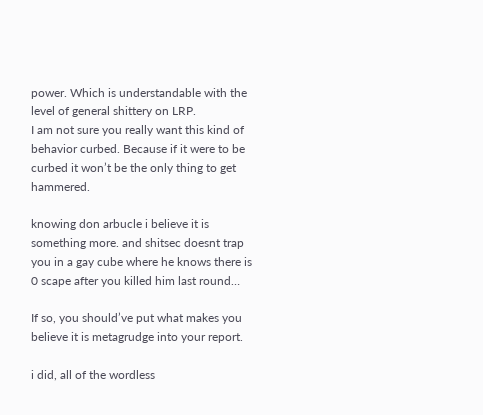power. Which is understandable with the level of general shittery on LRP.
I am not sure you really want this kind of behavior curbed. Because if it were to be curbed it won’t be the only thing to get hammered.

knowing don arbucle i believe it is something more. and shitsec doesnt trap you in a gay cube where he knows there is 0 scape after you killed him last round…

If so, you should’ve put what makes you believe it is metagrudge into your report.

i did, all of the wordless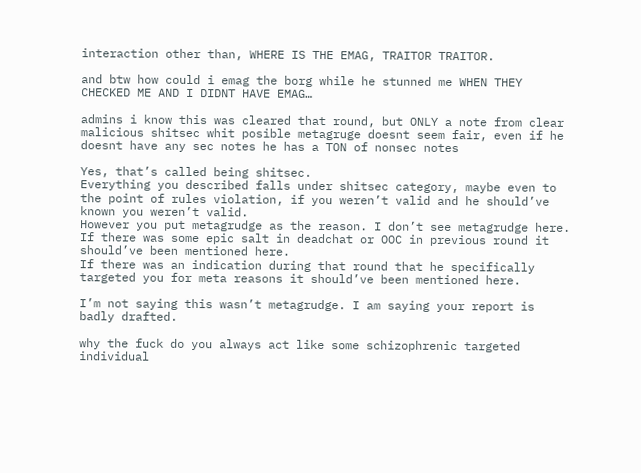interaction other than, WHERE IS THE EMAG, TRAITOR TRAITOR.

and btw how could i emag the borg while he stunned me WHEN THEY CHECKED ME AND I DIDNT HAVE EMAG…

admins i know this was cleared that round, but ONLY a note from clear malicious shitsec whit posible metagruge doesnt seem fair, even if he doesnt have any sec notes he has a TON of nonsec notes

Yes, that’s called being shitsec.
Everything you described falls under shitsec category, maybe even to the point of rules violation, if you weren’t valid and he should’ve known you weren’t valid.
However you put metagrudge as the reason. I don’t see metagrudge here.
If there was some epic salt in deadchat or OOC in previous round it should’ve been mentioned here.
If there was an indication during that round that he specifically targeted you for meta reasons it should’ve been mentioned here.

I’m not saying this wasn’t metagrudge. I am saying your report is badly drafted.

why the fuck do you always act like some schizophrenic targeted individual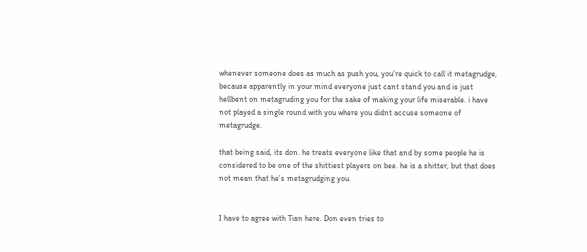whenever someone does as much as push you, you’re quick to call it metagrudge, because apparently in your mind everyone just cant stand you and is just hellbent on metagruding you for the sake of making your life miserable. i have not played a single round with you where you didnt accuse someone of metagrudge.

that being said, its don. he treats everyone like that and by some people he is considered to be one of the shittiest players on bee. he is a shitter, but that does not mean that he’s metagrudging you.


I have to agree with Tian here. Don even tries to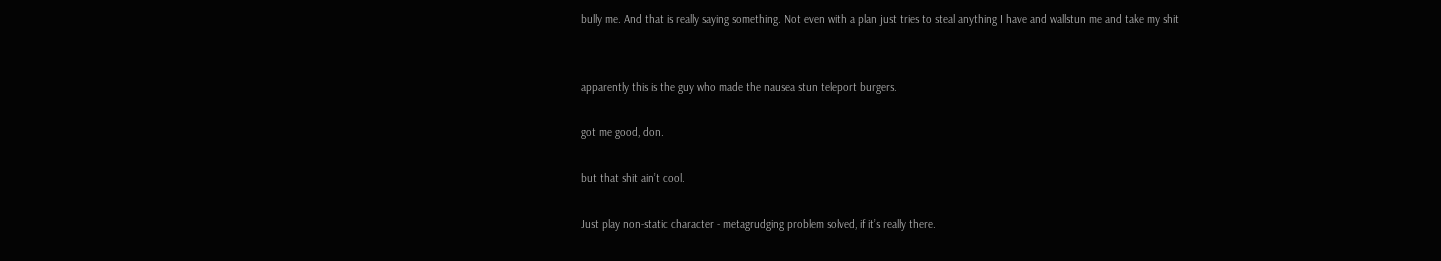bully me. And that is really saying something. Not even with a plan just tries to steal anything I have and wallstun me and take my shit


apparently this is the guy who made the nausea stun teleport burgers.

got me good, don.

but that shit ain’t cool.

Just play non-static character - metagrudging problem solved, if it’s really there.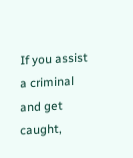If you assist a criminal and get caught,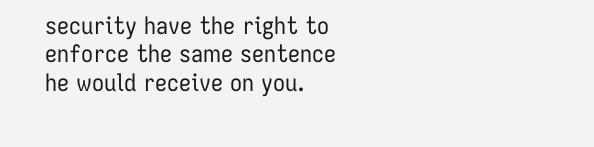security have the right to enforce the same sentence he would receive on you.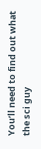You’ll need to find out what the sci guy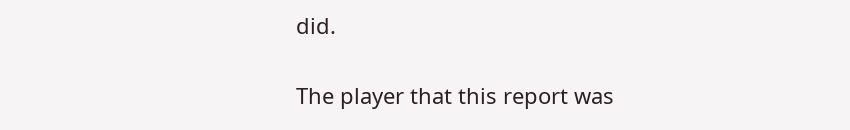did.

The player that this report was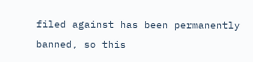filed against has been permanently banned, so this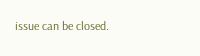issue can be closed.